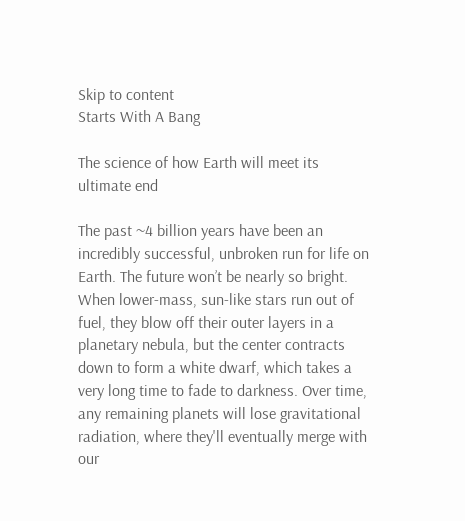Skip to content
Starts With A Bang

The science of how Earth will meet its ultimate end

The past ~4 billion years have been an incredibly successful, unbroken run for life on Earth. The future won’t be nearly so bright.
When lower-mass, sun-like stars run out of fuel, they blow off their outer layers in a planetary nebula, but the center contracts down to form a white dwarf, which takes a very long time to fade to darkness. Over time, any remaining planets will lose gravitational radiation, where they'll eventually merge with our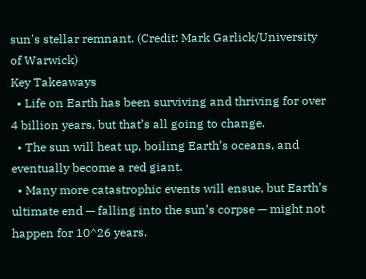sun's stellar remnant. (Credit: Mark Garlick/University of Warwick)
Key Takeaways
  • Life on Earth has been surviving and thriving for over 4 billion years, but that’s all going to change.
  • The sun will heat up, boiling Earth’s oceans, and eventually become a red giant.
  • Many more catastrophic events will ensue, but Earth’s ultimate end — falling into the sun’s corpse — might not happen for 10^26 years.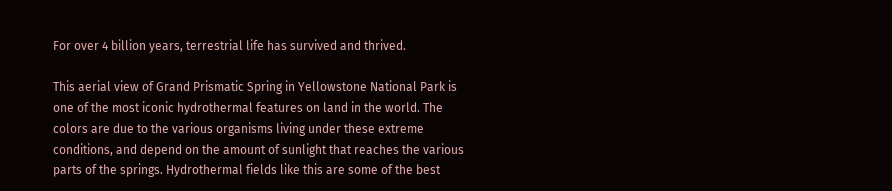For over 4 billion years, terrestrial life has survived and thrived.

This aerial view of Grand Prismatic Spring in Yellowstone National Park is one of the most iconic hydrothermal features on land in the world. The colors are due to the various organisms living under these extreme conditions, and depend on the amount of sunlight that reaches the various parts of the springs. Hydrothermal fields like this are some of the best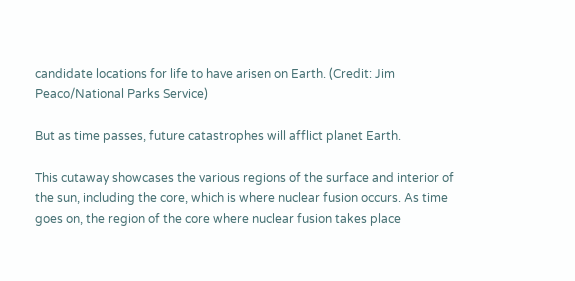candidate locations for life to have arisen on Earth. (Credit: Jim Peaco/National Parks Service)

But as time passes, future catastrophes will afflict planet Earth.

This cutaway showcases the various regions of the surface and interior of the sun, including the core, which is where nuclear fusion occurs. As time goes on, the region of the core where nuclear fusion takes place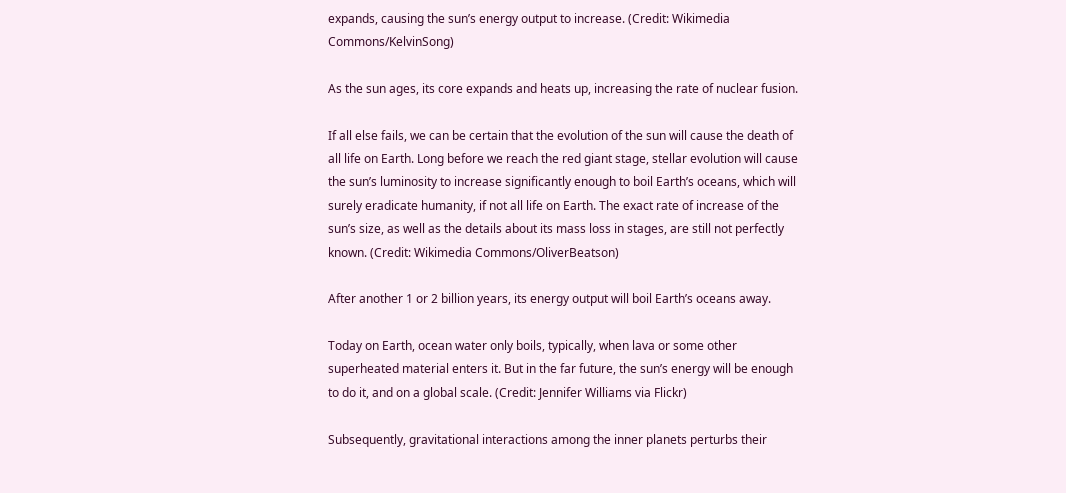expands, causing the sun’s energy output to increase. (Credit: Wikimedia Commons/KelvinSong)

As the sun ages, its core expands and heats up, increasing the rate of nuclear fusion.

If all else fails, we can be certain that the evolution of the sun will cause the death of all life on Earth. Long before we reach the red giant stage, stellar evolution will cause the sun’s luminosity to increase significantly enough to boil Earth’s oceans, which will surely eradicate humanity, if not all life on Earth. The exact rate of increase of the sun’s size, as well as the details about its mass loss in stages, are still not perfectly known. (Credit: Wikimedia Commons/OliverBeatson)

After another 1 or 2 billion years, its energy output will boil Earth’s oceans away.

Today on Earth, ocean water only boils, typically, when lava or some other superheated material enters it. But in the far future, the sun’s energy will be enough to do it, and on a global scale. (Credit: Jennifer Williams via Flickr)

Subsequently, gravitational interactions among the inner planets perturbs their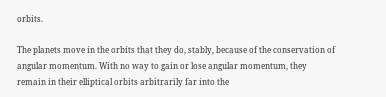orbits.

The planets move in the orbits that they do, stably, because of the conservation of angular momentum. With no way to gain or lose angular momentum, they remain in their elliptical orbits arbitrarily far into the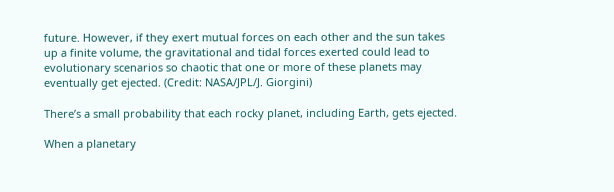future. However, if they exert mutual forces on each other and the sun takes up a finite volume, the gravitational and tidal forces exerted could lead to evolutionary scenarios so chaotic that one or more of these planets may eventually get ejected. (Credit: NASA/JPL/J. Giorgini)

There’s a small probability that each rocky planet, including Earth, gets ejected.

When a planetary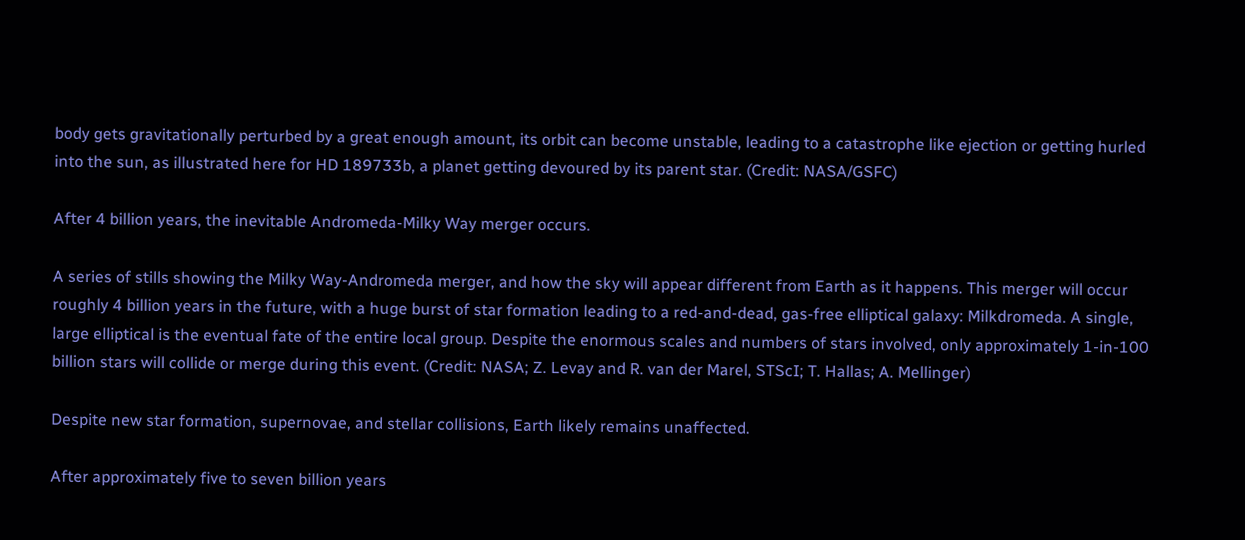body gets gravitationally perturbed by a great enough amount, its orbit can become unstable, leading to a catastrophe like ejection or getting hurled into the sun, as illustrated here for HD 189733b, a planet getting devoured by its parent star. (Credit: NASA/GSFC)

After 4 billion years, the inevitable Andromeda-Milky Way merger occurs.

A series of stills showing the Milky Way-Andromeda merger, and how the sky will appear different from Earth as it happens. This merger will occur roughly 4 billion years in the future, with a huge burst of star formation leading to a red-and-dead, gas-free elliptical galaxy: Milkdromeda. A single, large elliptical is the eventual fate of the entire local group. Despite the enormous scales and numbers of stars involved, only approximately 1-in-100 billion stars will collide or merge during this event. (Credit: NASA; Z. Levay and R. van der Marel, STScI; T. Hallas; A. Mellinger)

Despite new star formation, supernovae, and stellar collisions, Earth likely remains unaffected.

After approximately five to seven billion years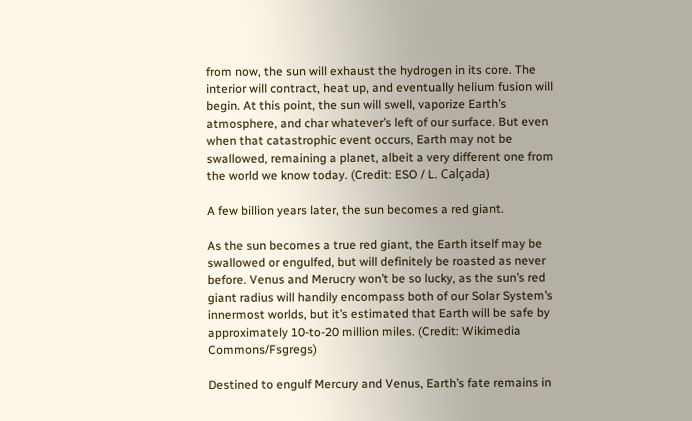from now, the sun will exhaust the hydrogen in its core. The interior will contract, heat up, and eventually helium fusion will begin. At this point, the sun will swell, vaporize Earth’s atmosphere, and char whatever’s left of our surface. But even when that catastrophic event occurs, Earth may not be swallowed, remaining a planet, albeit a very different one from the world we know today. (Credit: ESO / L. Calçada)

A few billion years later, the sun becomes a red giant.

As the sun becomes a true red giant, the Earth itself may be swallowed or engulfed, but will definitely be roasted as never before. Venus and Merucry won’t be so lucky, as the sun’s red giant radius will handily encompass both of our Solar System’s innermost worlds, but it’s estimated that Earth will be safe by approximately 10-to-20 million miles. (Credit: Wikimedia Commons/Fsgregs)

Destined to engulf Mercury and Venus, Earth’s fate remains in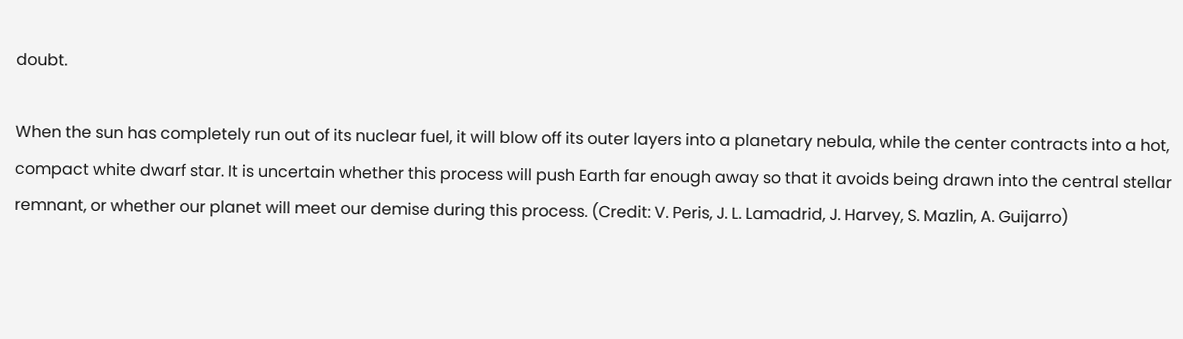doubt.

When the sun has completely run out of its nuclear fuel, it will blow off its outer layers into a planetary nebula, while the center contracts into a hot, compact white dwarf star. It is uncertain whether this process will push Earth far enough away so that it avoids being drawn into the central stellar remnant, or whether our planet will meet our demise during this process. (Credit: V. Peris, J. L. Lamadrid, J. Harvey, S. Mazlin, A. Guijarro)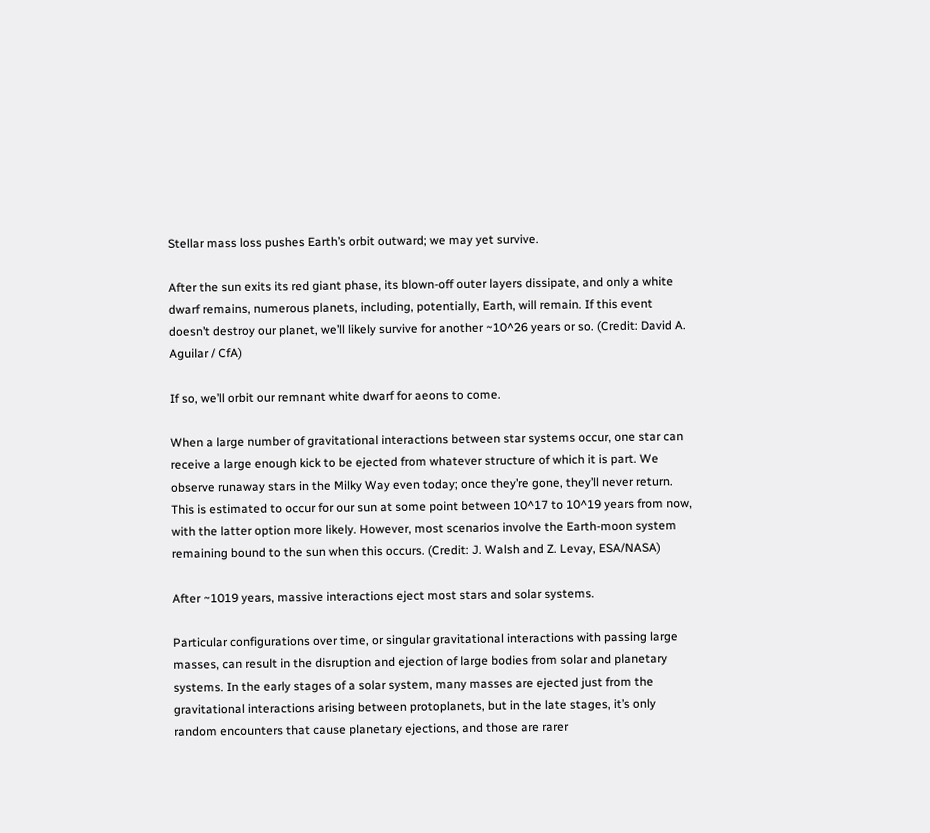Stellar mass loss pushes Earth’s orbit outward; we may yet survive.

After the sun exits its red giant phase, its blown-off outer layers dissipate, and only a white dwarf remains, numerous planets, including, potentially, Earth, will remain. If this event doesn’t destroy our planet, we’ll likely survive for another ~10^26 years or so. (Credit: David A. Aguilar / CfA)

If so, we’ll orbit our remnant white dwarf for aeons to come.

When a large number of gravitational interactions between star systems occur, one star can receive a large enough kick to be ejected from whatever structure of which it is part. We observe runaway stars in the Milky Way even today; once they’re gone, they’ll never return. This is estimated to occur for our sun at some point between 10^17 to 10^19 years from now, with the latter option more likely. However, most scenarios involve the Earth-moon system remaining bound to the sun when this occurs. (Credit: J. Walsh and Z. Levay, ESA/NASA)

After ~1019 years, massive interactions eject most stars and solar systems.

Particular configurations over time, or singular gravitational interactions with passing large masses, can result in the disruption and ejection of large bodies from solar and planetary systems. In the early stages of a solar system, many masses are ejected just from the gravitational interactions arising between protoplanets, but in the late stages, it’s only random encounters that cause planetary ejections, and those are rarer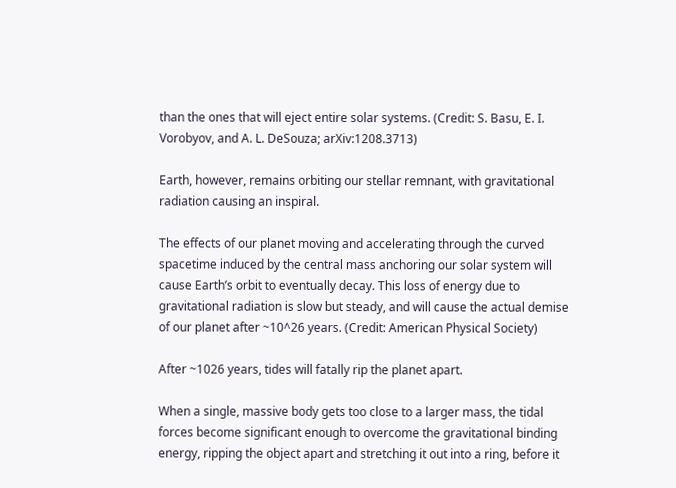than the ones that will eject entire solar systems. (Credit: S. Basu, E. I. Vorobyov, and A. L. DeSouza; arXiv:1208.3713)

Earth, however, remains orbiting our stellar remnant, with gravitational radiation causing an inspiral.

The effects of our planet moving and accelerating through the curved spacetime induced by the central mass anchoring our solar system will cause Earth’s orbit to eventually decay. This loss of energy due to gravitational radiation is slow but steady, and will cause the actual demise of our planet after ~10^26 years. (Credit: American Physical Society)

After ~1026 years, tides will fatally rip the planet apart.

When a single, massive body gets too close to a larger mass, the tidal forces become significant enough to overcome the gravitational binding energy, ripping the object apart and stretching it out into a ring, before it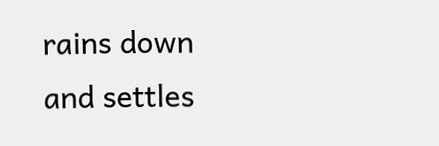rains down and settles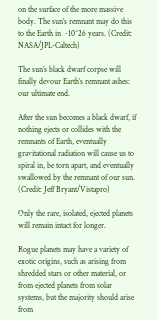on the surface of the more massive body. The sun’s remnant may do this to the Earth in ~10^26 years. (Credit: NASA/JPL-Caltech)

The sun’s black dwarf corpse will finally devour Earth’s remnant ashes: our ultimate end.

After the sun becomes a black dwarf, if nothing ejects or collides with the remnants of Earth, eventually gravitational radiation will cause us to spiral in, be torn apart, and eventually swallowed by the remnant of our sun. (Credit: Jeff Bryant/Vistapro)

Only the rare, isolated, ejected planets will remain intact for longer.

Rogue planets may have a variety of exotic origins, such as arising from shredded stars or other material, or from ejected planets from solar systems, but the majority should arise from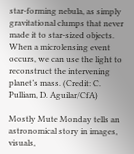star-forming nebula, as simply gravitational clumps that never made it to star-sized objects. When a microlensing event occurs, we can use the light to reconstruct the intervening planet’s mass. (Credit: C. Pulliam, D. Aguilar/CfA)

Mostly Mute Monday tells an astronomical story in images, visuals,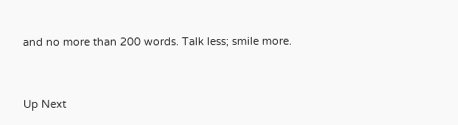and no more than 200 words. Talk less; smile more.


Up Next